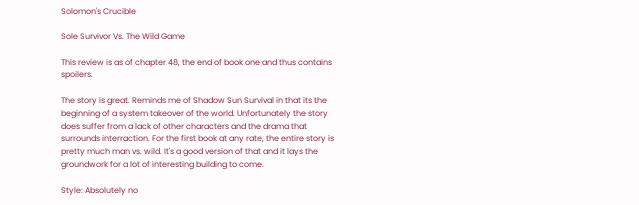Solomon's Crucible

Sole Survivor Vs. The Wild Game

This review is as of chapter 48, the end of book one and thus contains spoilers.

The story is great. Reminds me of Shadow Sun Survival in that its the beginning of a system takeover of the world. Unfortunately the story does suffer from a lack of other characters and the drama that surrounds interraction. For the first book at any rate, the entire story is pretty much man vs. wild. It's a good version of that and it lays the groundwork for a lot of interesting building to come.

Style: Absolutely no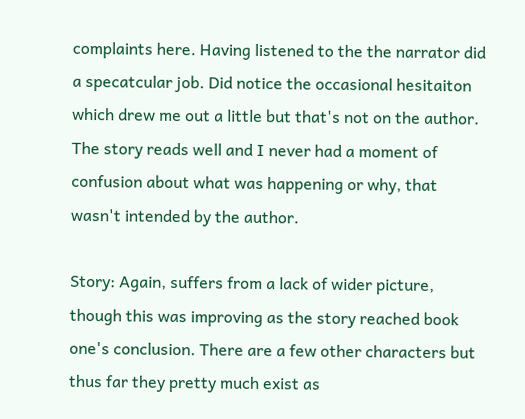complaints here. Having listened to the the narrator did a specatcular job. Did notice the occasional hesitaiton which drew me out a little but that's not on the author. The story reads well and I never had a moment of confusion about what was happening or why, that wasn't intended by the author.

Story: Again, suffers from a lack of wider picture, though this was improving as the story reached book one's conclusion. There are a few other characters but thus far they pretty much exist as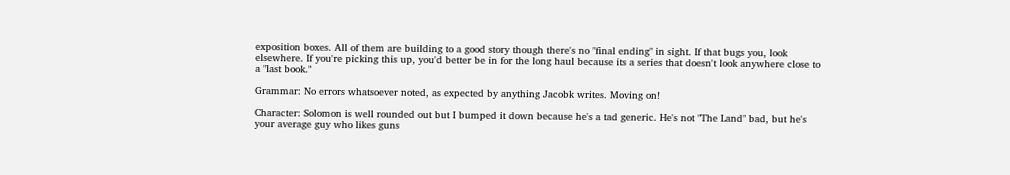exposition boxes. All of them are building to a good story though there's no "final ending" in sight. If that bugs you, look elsewhere. If you're picking this up, you'd better be in for the long haul because its a series that doesn't look anywhere close to a "last book."

Grammar: No errors whatsoever noted, as expected by anything Jacobk writes. Moving on!

Character: Solomon is well rounded out but I bumped it down because he's a tad generic. He's not "The Land" bad, but he's your average guy who likes guns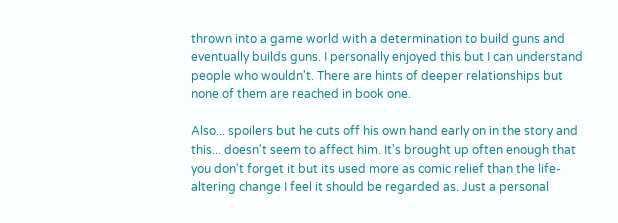thrown into a game world with a determination to build guns and eventually builds guns. I personally enjoyed this but I can understand people who wouldn't. There are hints of deeper relationships but none of them are reached in book one.

Also... spoilers but he cuts off his own hand early on in the story and this... doesn't seem to affect him. It's brought up often enough that you don't forget it but its used more as comic relief than the life-altering change I feel it should be regarded as. Just a personal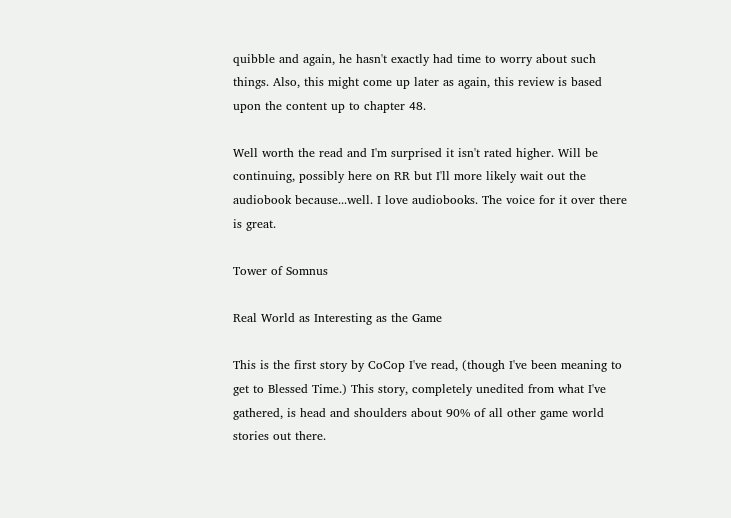quibble and again, he hasn't exactly had time to worry about such things. Also, this might come up later as again, this review is based upon the content up to chapter 48.

Well worth the read and I'm surprised it isn't rated higher. Will be continuing, possibly here on RR but I'll more likely wait out the audiobook because...well. I love audiobooks. The voice for it over there is great.

Tower of Somnus

Real World as Interesting as the Game

This is the first story by CoCop I've read, (though I've been meaning to get to Blessed Time.) This story, completely unedited from what I've gathered, is head and shoulders about 90% of all other game world stories out there.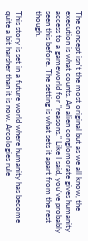The concept isn't the most original but as we all know, the execution is what counts. An alien conglomorate gives humanity access to a gameworld for "reasons." Like I said, you've probably seen this before. The setting is what sets it apart from the rest though.

This story is set in a future world where humanity has become quite a bit harsher than it is now. Arcologies rule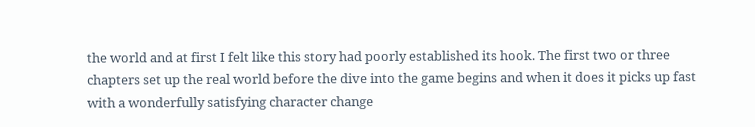the world and at first I felt like this story had poorly established its hook. The first two or three chapters set up the real world before the dive into the game begins and when it does it picks up fast with a wonderfully satisfying character change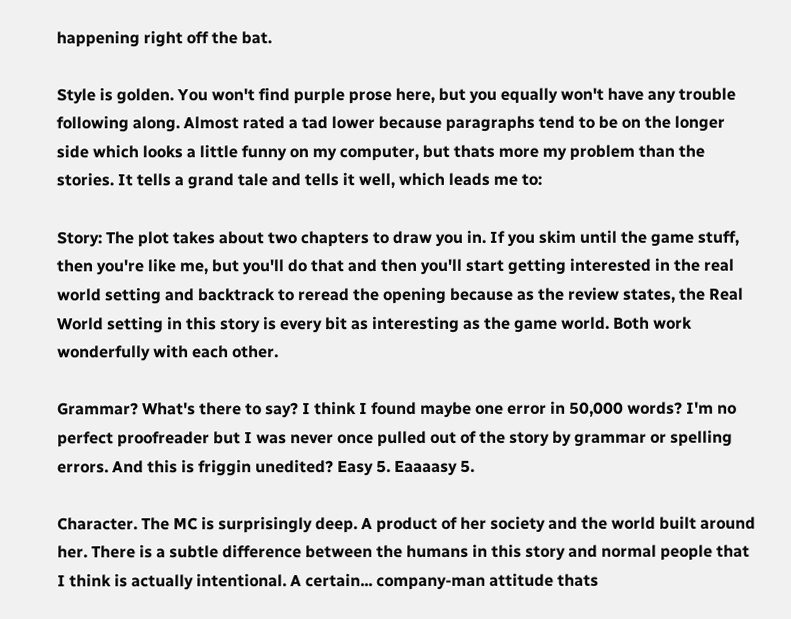happening right off the bat.

Style is golden. You won't find purple prose here, but you equally won't have any trouble following along. Almost rated a tad lower because paragraphs tend to be on the longer side which looks a little funny on my computer, but thats more my problem than the stories. It tells a grand tale and tells it well, which leads me to:

Story: The plot takes about two chapters to draw you in. If you skim until the game stuff, then you're like me, but you'll do that and then you'll start getting interested in the real world setting and backtrack to reread the opening because as the review states, the Real World setting in this story is every bit as interesting as the game world. Both work wonderfully with each other.

Grammar? What's there to say? I think I found maybe one error in 50,000 words? I'm no perfect proofreader but I was never once pulled out of the story by grammar or spelling errors. And this is friggin unedited? Easy 5. Eaaaasy 5.

Character. The MC is surprisingly deep. A product of her society and the world built around her. There is a subtle difference between the humans in this story and normal people that I think is actually intentional. A certain... company-man attitude thats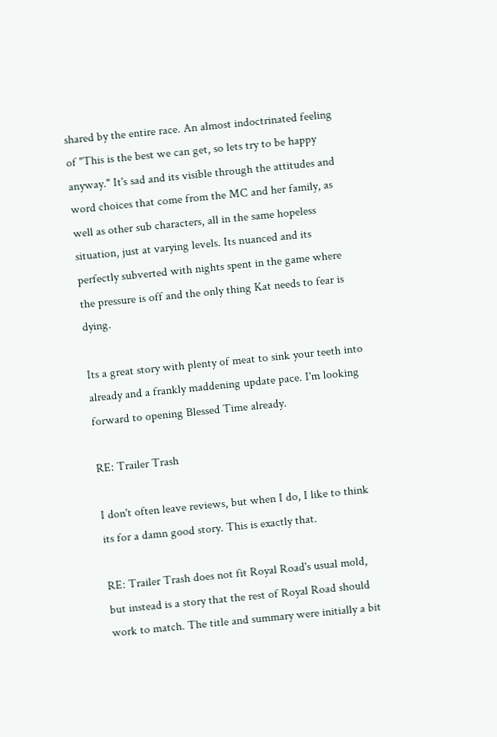shared by the entire race. An almost indoctrinated feeling of "This is the best we can get, so lets try to be happy anyway." It's sad and its visible through the attitudes and word choices that come from the MC and her family, as well as other sub characters, all in the same hopeless situation, just at varying levels. Its nuanced and its perfectly subverted with nights spent in the game where the pressure is off and the only thing Kat needs to fear is dying.

Its a great story with plenty of meat to sink your teeth into already and a frankly maddening update pace. I'm looking forward to opening Blessed Time already.

RE: Trailer Trash

I don't often leave reviews, but when I do, I like to think its for a damn good story. This is exactly that.

RE: Trailer Trash does not fit Royal Road's usual mold, but instead is a story that the rest of Royal Road should work to match. The title and summary were initially a bit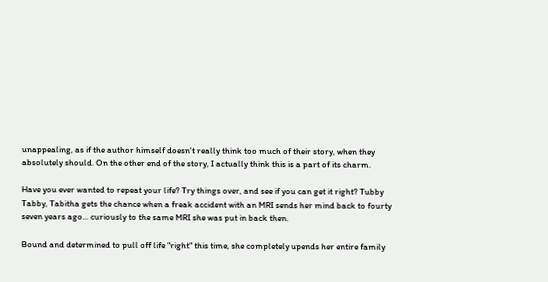unappealing, as if the author himself doesn't really think too much of their story, when they absolutely should. On the other end of the story, I actually think this is a part of its charm.

Have you ever wanted to repeat your life? Try things over, and see if you can get it right? Tubby Tabby, Tabitha gets the chance when a freak accident with an MRI sends her mind back to fourty seven years ago... curiously to the same MRI she was put in back then.

Bound and determined to pull off life "right" this time, she completely upends her entire family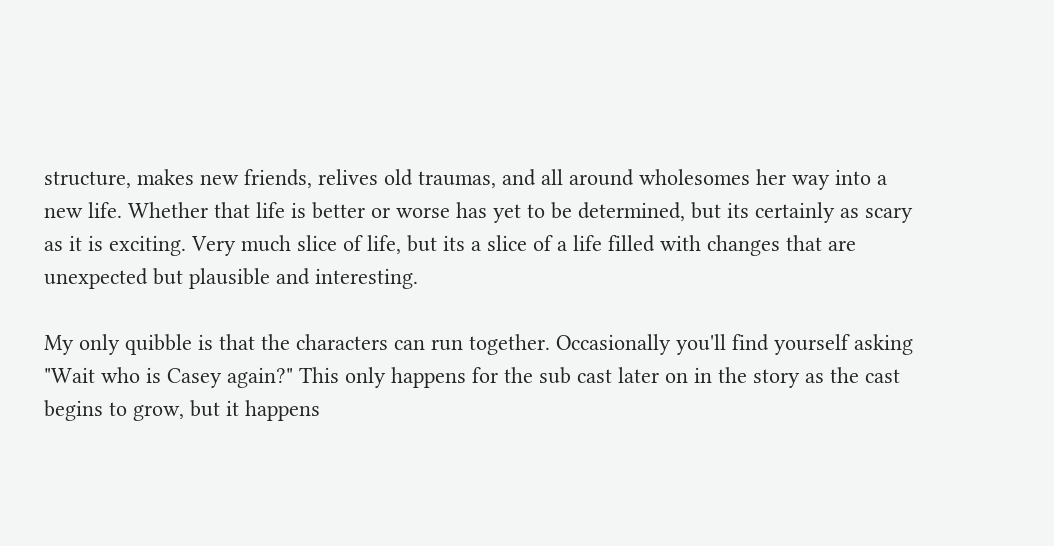structure, makes new friends, relives old traumas, and all around wholesomes her way into a new life. Whether that life is better or worse has yet to be determined, but its certainly as scary as it is exciting. Very much slice of life, but its a slice of a life filled with changes that are unexpected but plausible and interesting.

My only quibble is that the characters can run together. Occasionally you'll find yourself asking "Wait who is Casey again?" This only happens for the sub cast later on in the story as the cast begins to grow, but it happens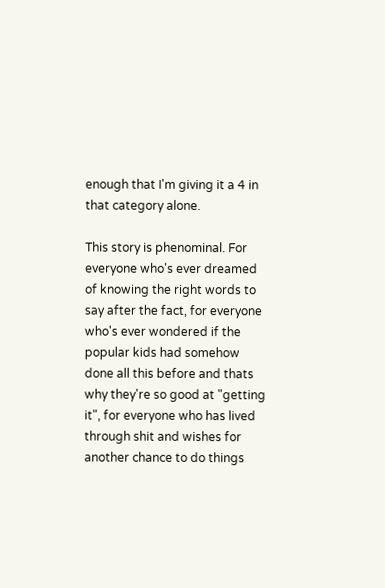enough that I'm giving it a 4 in that category alone.

This story is phenominal. For everyone who's ever dreamed of knowing the right words to say after the fact, for everyone who's ever wondered if the popular kids had somehow done all this before and thats why they're so good at "getting it", for everyone who has lived through shit and wishes for another chance to do things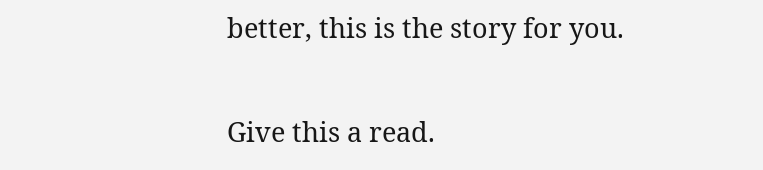better, this is the story for you.

Give this a read.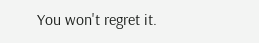You won't regret it.